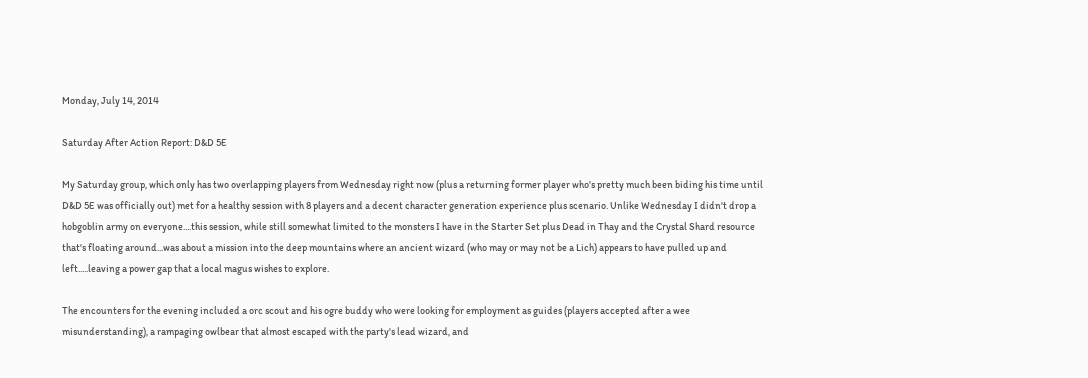Monday, July 14, 2014

Saturday After Action Report: D&D 5E

My Saturday group, which only has two overlapping players from Wednesday right now (plus a returning former player who's pretty much been biding his time until D&D 5E was officially out) met for a healthy session with 8 players and a decent character generation experience plus scenario. Unlike Wednesday I didn't drop a hobgoblin army on everyone....this session, while still somewhat limited to the monsters I have in the Starter Set plus Dead in Thay and the Crystal Shard resource that's floating around...was about a mission into the deep mountains where an ancient wizard (who may or may not be a Lich) appears to have pulled up and left.....leaving a power gap that a local magus wishes to explore.

The encounters for the evening included a orc scout and his ogre buddy who were looking for employment as guides (players accepted after a wee misunderstanding), a rampaging owlbear that almost escaped with the party's lead wizard, and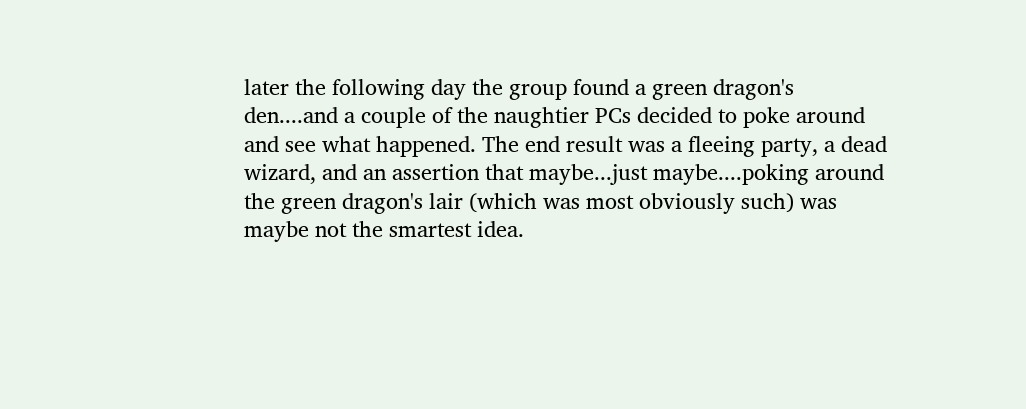later the following day the group found a green dragon's den....and a couple of the naughtier PCs decided to poke around and see what happened. The end result was a fleeing party, a dead wizard, and an assertion that maybe...just maybe....poking around the green dragon's lair (which was most obviously such) was maybe not the smartest idea.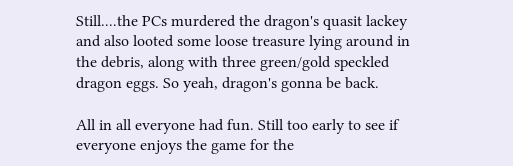Still....the PCs murdered the dragon's quasit lackey and also looted some loose treasure lying around in the debris, along with three green/gold speckled dragon eggs. So yeah, dragon's gonna be back.

All in all everyone had fun. Still too early to see if everyone enjoys the game for the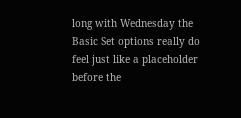long with Wednesday the Basic Set options really do feel just like a placeholder before the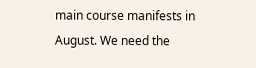main course manifests in August. We need the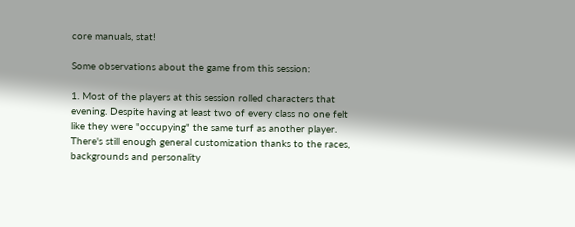core manuals, stat!

Some observations about the game from this session:

1. Most of the players at this session rolled characters that evening. Despite having at least two of every class no one felt like they were "occupying" the same turf as another player. There's still enough general customization thanks to the races, backgrounds and personality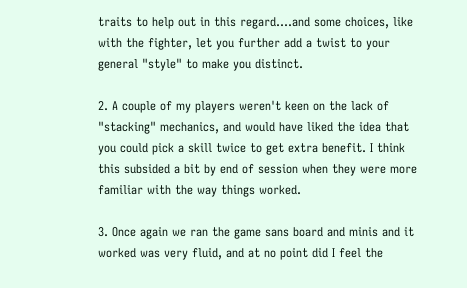traits to help out in this regard....and some choices, like with the fighter, let you further add a twist to your general "style" to make you distinct.

2. A couple of my players weren't keen on the lack of "stacking" mechanics, and would have liked the idea that you could pick a skill twice to get extra benefit. I think this subsided a bit by end of session when they were more familiar with the way things worked.

3. Once again we ran the game sans board and minis and it worked was very fluid, and at no point did I feel the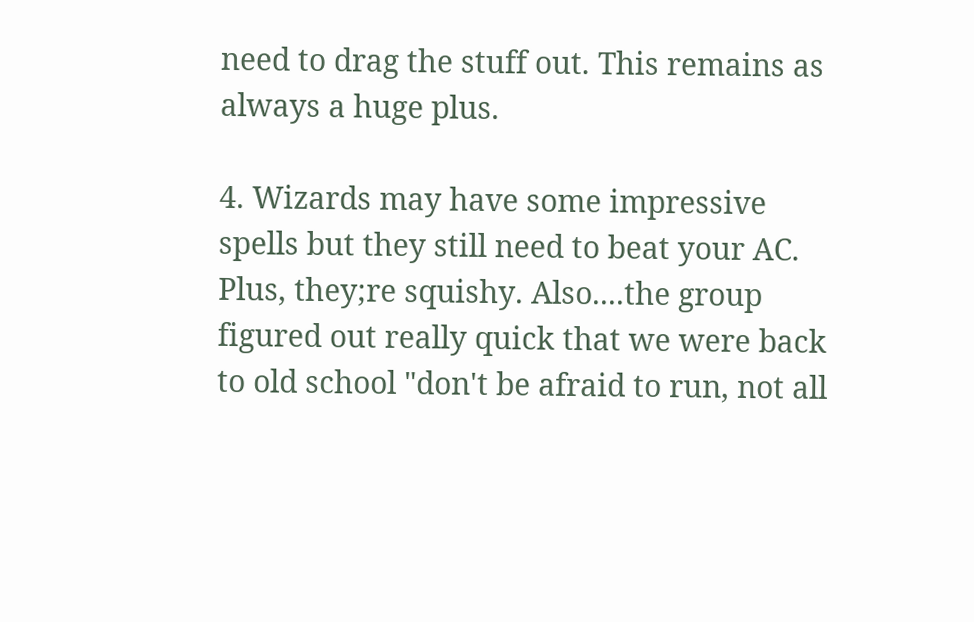need to drag the stuff out. This remains as always a huge plus.

4. Wizards may have some impressive spells but they still need to beat your AC. Plus, they;re squishy. Also....the group figured out really quick that we were back to old school "don't be afraid to run, not all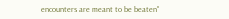encounters are meant to be beaten"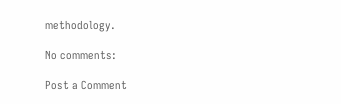methodology.

No comments:

Post a Comment